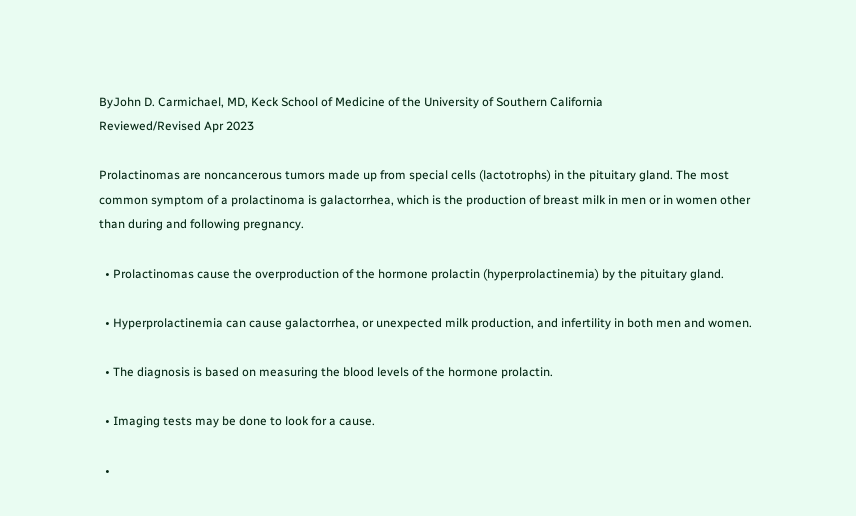ByJohn D. Carmichael, MD, Keck School of Medicine of the University of Southern California
Reviewed/Revised Apr 2023

Prolactinomas are noncancerous tumors made up from special cells (lactotrophs) in the pituitary gland. The most common symptom of a prolactinoma is galactorrhea, which is the production of breast milk in men or in women other than during and following pregnancy.

  • Prolactinomas cause the overproduction of the hormone prolactin (hyperprolactinemia) by the pituitary gland.

  • Hyperprolactinemia can cause galactorrhea, or unexpected milk production, and infertility in both men and women.

  • The diagnosis is based on measuring the blood levels of the hormone prolactin.

  • Imaging tests may be done to look for a cause.

  •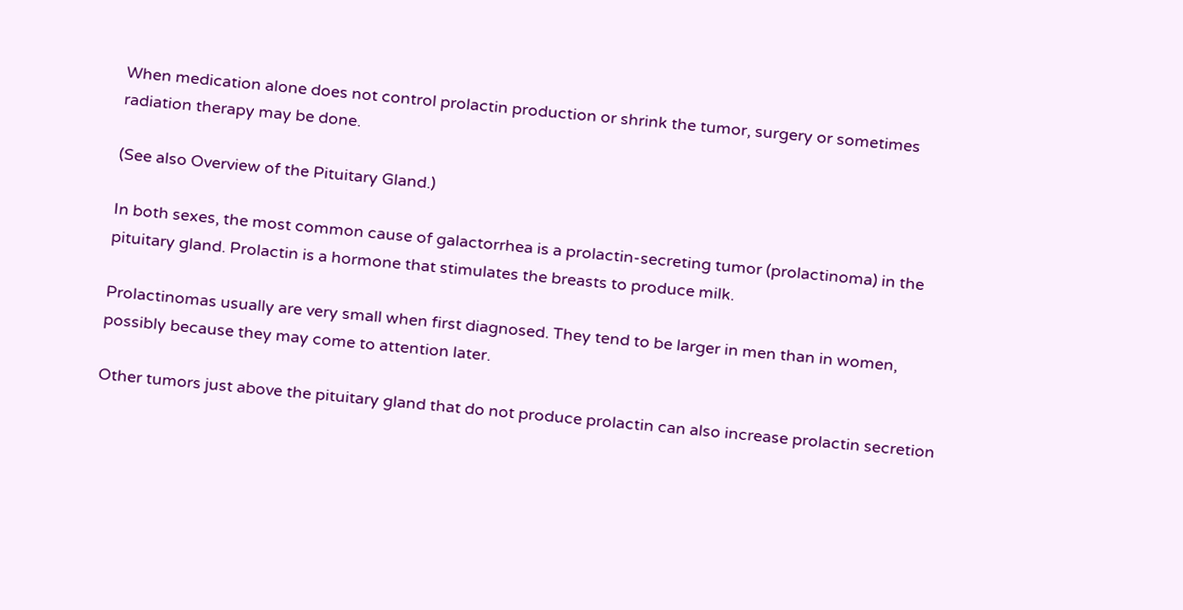When medication alone does not control prolactin production or shrink the tumor, surgery or sometimes radiation therapy may be done.

(See also Overview of the Pituitary Gland.)

In both sexes, the most common cause of galactorrhea is a prolactin-secreting tumor (prolactinoma) in the pituitary gland. Prolactin is a hormone that stimulates the breasts to produce milk.

Prolactinomas usually are very small when first diagnosed. They tend to be larger in men than in women, possibly because they may come to attention later.

Other tumors just above the pituitary gland that do not produce prolactin can also increase prolactin secretion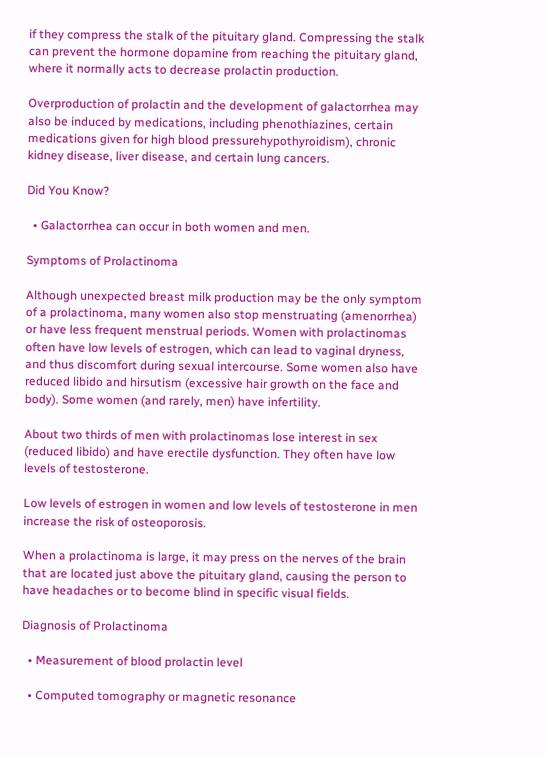if they compress the stalk of the pituitary gland. Compressing the stalk can prevent the hormone dopamine from reaching the pituitary gland, where it normally acts to decrease prolactin production.

Overproduction of prolactin and the development of galactorrhea may also be induced by medications, including phenothiazines, certain medications given for high blood pressurehypothyroidism), chronic kidney disease, liver disease, and certain lung cancers.

Did You Know?

  • Galactorrhea can occur in both women and men.

Symptoms of Prolactinoma

Although unexpected breast milk production may be the only symptom of a prolactinoma, many women also stop menstruating (amenorrhea) or have less frequent menstrual periods. Women with prolactinomas often have low levels of estrogen, which can lead to vaginal dryness, and thus discomfort during sexual intercourse. Some women also have reduced libido and hirsutism (excessive hair growth on the face and body). Some women (and rarely, men) have infertility.

About two thirds of men with prolactinomas lose interest in sex (reduced libido) and have erectile dysfunction. They often have low levels of testosterone.

Low levels of estrogen in women and low levels of testosterone in men increase the risk of osteoporosis.

When a prolactinoma is large, it may press on the nerves of the brain that are located just above the pituitary gland, causing the person to have headaches or to become blind in specific visual fields.

Diagnosis of Prolactinoma

  • Measurement of blood prolactin level

  • Computed tomography or magnetic resonance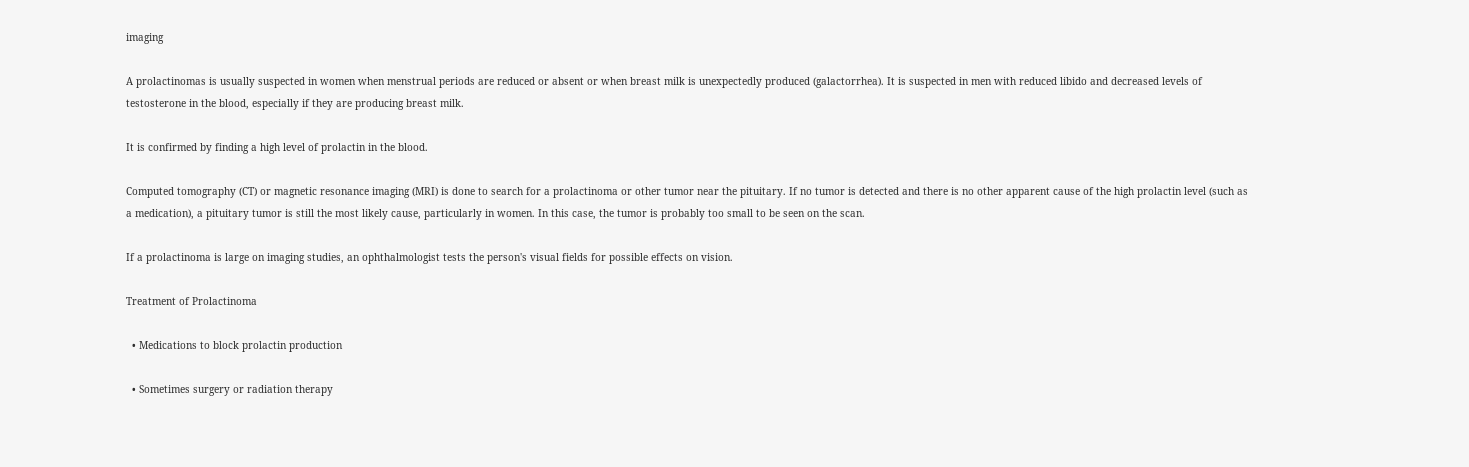imaging

A prolactinomas is usually suspected in women when menstrual periods are reduced or absent or when breast milk is unexpectedly produced (galactorrhea). It is suspected in men with reduced libido and decreased levels of testosterone in the blood, especially if they are producing breast milk.

It is confirmed by finding a high level of prolactin in the blood.

Computed tomography (CT) or magnetic resonance imaging (MRI) is done to search for a prolactinoma or other tumor near the pituitary. If no tumor is detected and there is no other apparent cause of the high prolactin level (such as a medication), a pituitary tumor is still the most likely cause, particularly in women. In this case, the tumor is probably too small to be seen on the scan.

If a prolactinoma is large on imaging studies, an ophthalmologist tests the person's visual fields for possible effects on vision.

Treatment of Prolactinoma

  • Medications to block prolactin production

  • Sometimes surgery or radiation therapy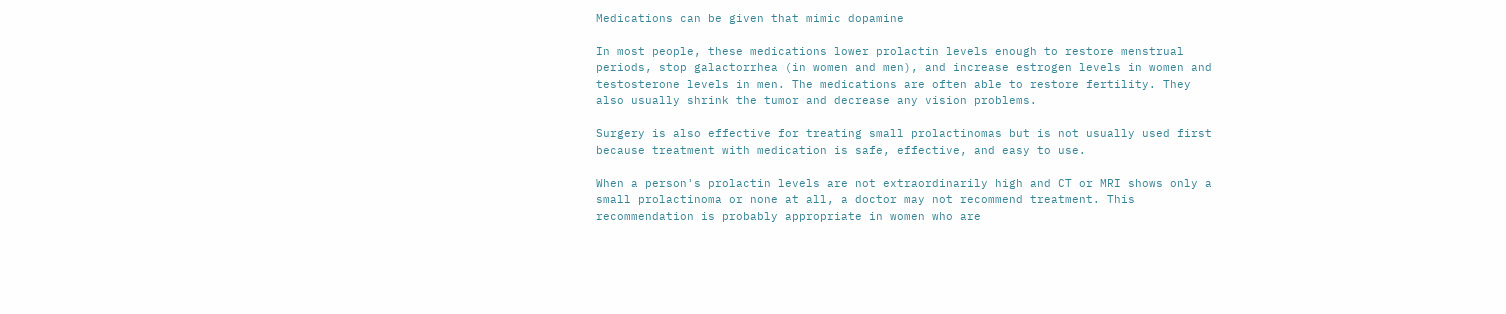Medications can be given that mimic dopamine

In most people, these medications lower prolactin levels enough to restore menstrual periods, stop galactorrhea (in women and men), and increase estrogen levels in women and testosterone levels in men. The medications are often able to restore fertility. They also usually shrink the tumor and decrease any vision problems.

Surgery is also effective for treating small prolactinomas but is not usually used first because treatment with medication is safe, effective, and easy to use.

When a person's prolactin levels are not extraordinarily high and CT or MRI shows only a small prolactinoma or none at all, a doctor may not recommend treatment. This recommendation is probably appropriate in women who are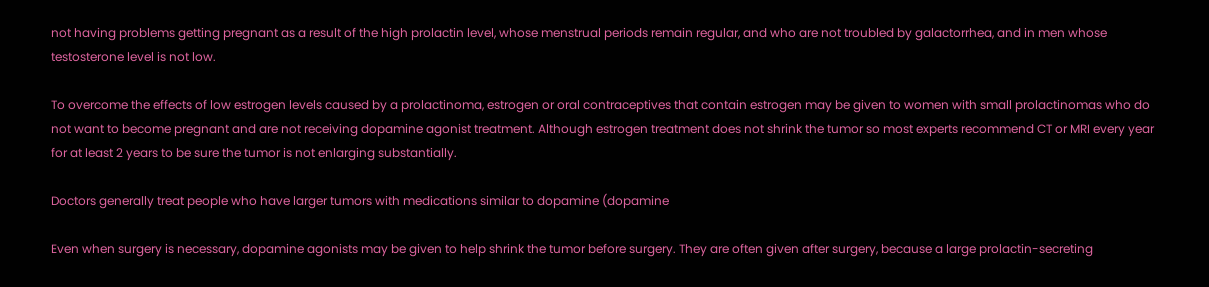not having problems getting pregnant as a result of the high prolactin level, whose menstrual periods remain regular, and who are not troubled by galactorrhea, and in men whose testosterone level is not low.

To overcome the effects of low estrogen levels caused by a prolactinoma, estrogen or oral contraceptives that contain estrogen may be given to women with small prolactinomas who do not want to become pregnant and are not receiving dopamine agonist treatment. Although estrogen treatment does not shrink the tumor so most experts recommend CT or MRI every year for at least 2 years to be sure the tumor is not enlarging substantially.

Doctors generally treat people who have larger tumors with medications similar to dopamine (dopamine

Even when surgery is necessary, dopamine agonists may be given to help shrink the tumor before surgery. They are often given after surgery, because a large prolactin-secreting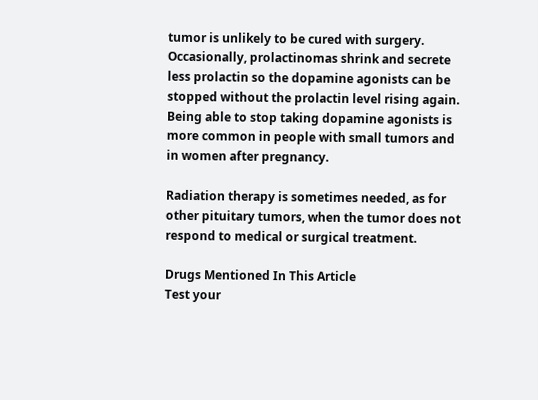tumor is unlikely to be cured with surgery. Occasionally, prolactinomas shrink and secrete less prolactin so the dopamine agonists can be stopped without the prolactin level rising again. Being able to stop taking dopamine agonists is more common in people with small tumors and in women after pregnancy.

Radiation therapy is sometimes needed, as for other pituitary tumors, when the tumor does not respond to medical or surgical treatment.

Drugs Mentioned In This Article
Test your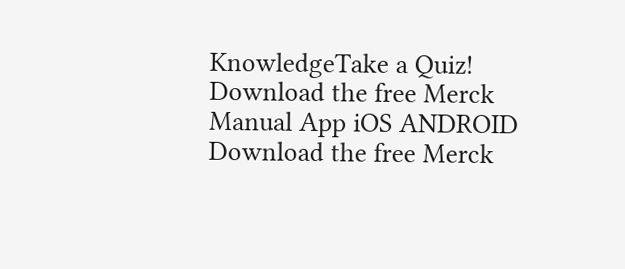KnowledgeTake a Quiz!
Download the free Merck Manual App iOS ANDROID
Download the free Merck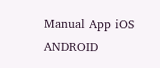Manual App iOS ANDROID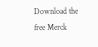Download the free Merck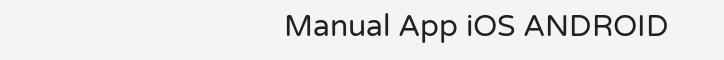Manual App iOS ANDROID